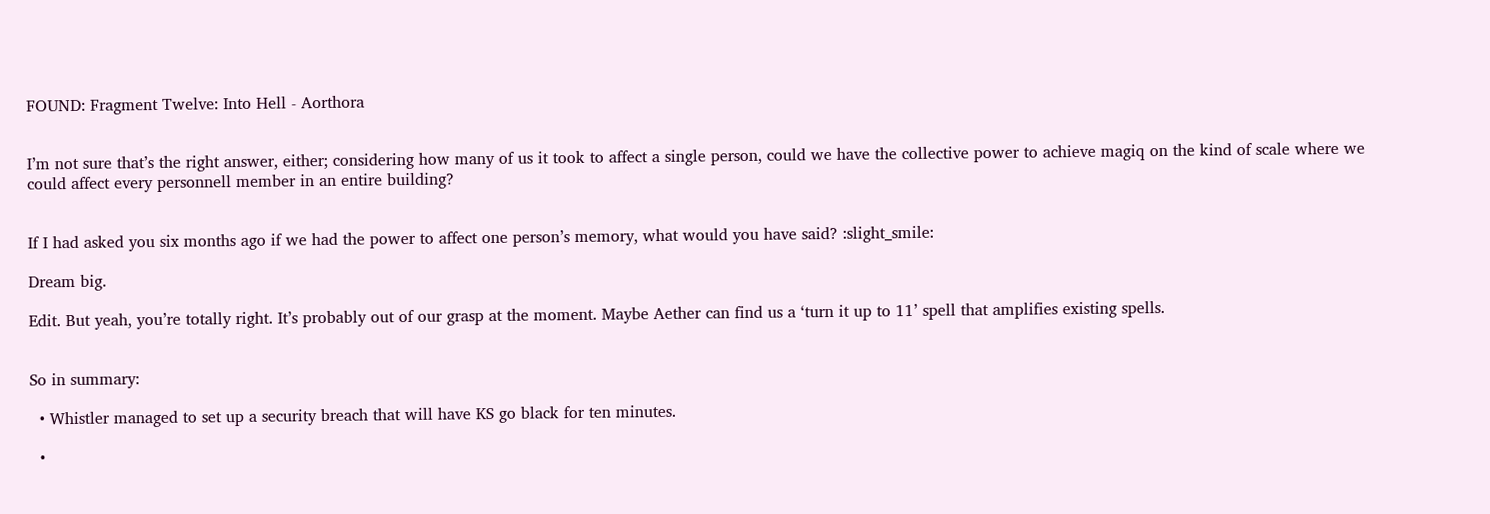FOUND: Fragment Twelve: Into Hell - Aorthora


I’m not sure that’s the right answer, either; considering how many of us it took to affect a single person, could we have the collective power to achieve magiq on the kind of scale where we could affect every personnell member in an entire building?


If I had asked you six months ago if we had the power to affect one person’s memory, what would you have said? :slight_smile:

Dream big.

Edit. But yeah, you’re totally right. It’s probably out of our grasp at the moment. Maybe Aether can find us a ‘turn it up to 11’ spell that amplifies existing spells.


So in summary:

  • Whistler managed to set up a security breach that will have KS go black for ten minutes.

  •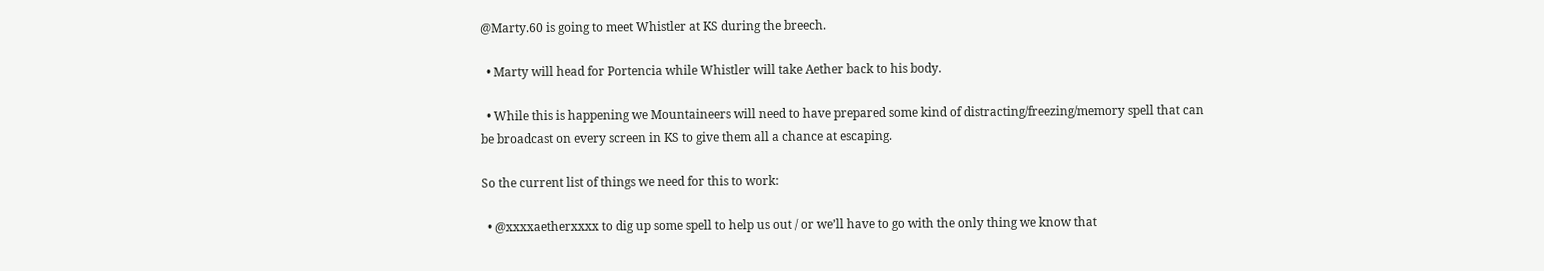@Marty.60 is going to meet Whistler at KS during the breech.

  • Marty will head for Portencia while Whistler will take Aether back to his body.

  • While this is happening we Mountaineers will need to have prepared some kind of distracting/freezing/memory spell that can be broadcast on every screen in KS to give them all a chance at escaping.

So the current list of things we need for this to work:

  • @xxxxaetherxxxx to dig up some spell to help us out / or we’ll have to go with the only thing we know that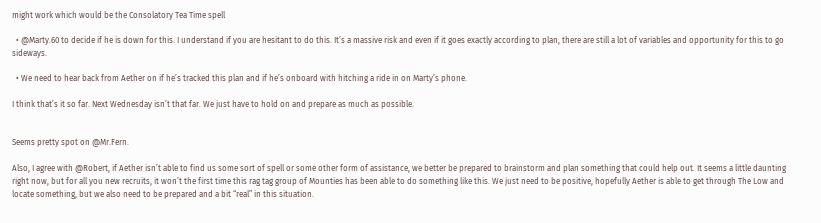might work which would be the Consolatory Tea Time spell

  • @Marty.60 to decide if he is down for this. I understand if you are hesitant to do this. It’s a massive risk and even if it goes exactly according to plan, there are still a lot of variables and opportunity for this to go sideways.

  • We need to hear back from Aether on if he’s tracked this plan and if he’s onboard with hitching a ride in on Marty’s phone.

I think that’s it so far. Next Wednesday isn’t that far. We just have to hold on and prepare as much as possible.


Seems pretty spot on @Mr.Fern.

Also, I agree with @Robert, if Aether isn’t able to find us some sort of spell or some other form of assistance, we better be prepared to brainstorm and plan something that could help out. It seems a little daunting right now, but for all you new recruits, it won’t the first time this rag tag group of Mounties has been able to do something like this. We just need to be positive, hopefully Aether is able to get through The Low and locate something, but we also need to be prepared and a bit “real” in this situation.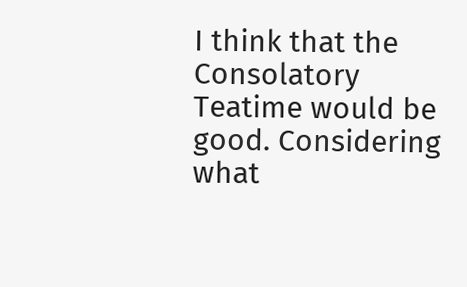I think that the Consolatory Teatime would be good. Considering what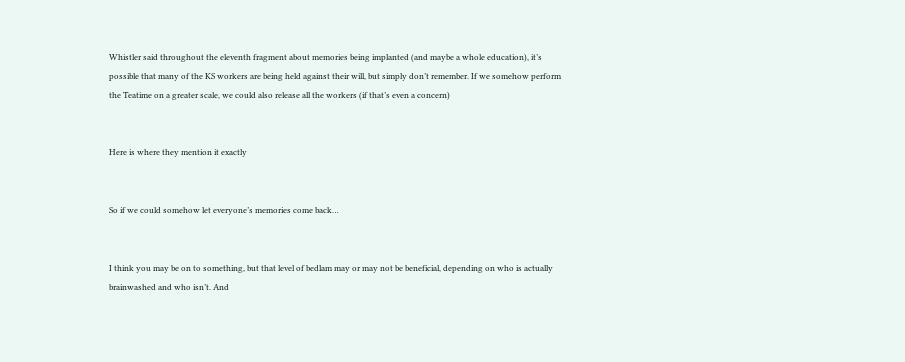Whistler said throughout the eleventh fragment about memories being implanted (and maybe a whole education), it’s possible that many of the KS workers are being held against their will, but simply don’t remember. If we somehow perform the Teatime on a greater scale, we could also release all the workers (if that’s even a concern)


Here is where they mention it exactly


So if we could somehow let everyone’s memories come back…


I think you may be on to something, but that level of bedlam may or may not be beneficial, depending on who is actually brainwashed and who isn’t. And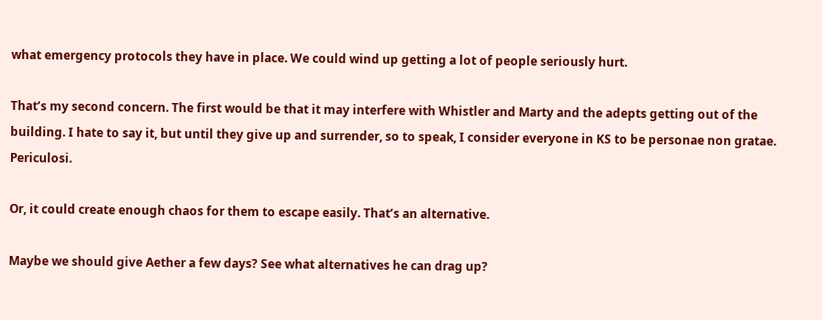what emergency protocols they have in place. We could wind up getting a lot of people seriously hurt.

That’s my second concern. The first would be that it may interfere with Whistler and Marty and the adepts getting out of the building. I hate to say it, but until they give up and surrender, so to speak, I consider everyone in KS to be personae non gratae. Periculosi.

Or, it could create enough chaos for them to escape easily. That’s an alternative.

Maybe we should give Aether a few days? See what alternatives he can drag up?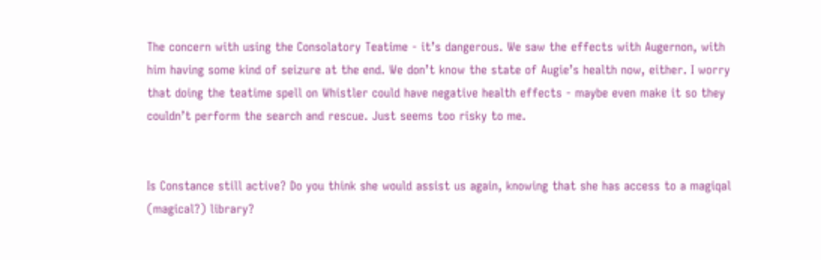The concern with using the Consolatory Teatime - it’s dangerous. We saw the effects with Augernon, with him having some kind of seizure at the end. We don’t know the state of Augie’s health now, either. I worry that doing the teatime spell on Whistler could have negative health effects - maybe even make it so they couldn’t perform the search and rescue. Just seems too risky to me.


Is Constance still active? Do you think she would assist us again, knowing that she has access to a magiqal (magical?) library?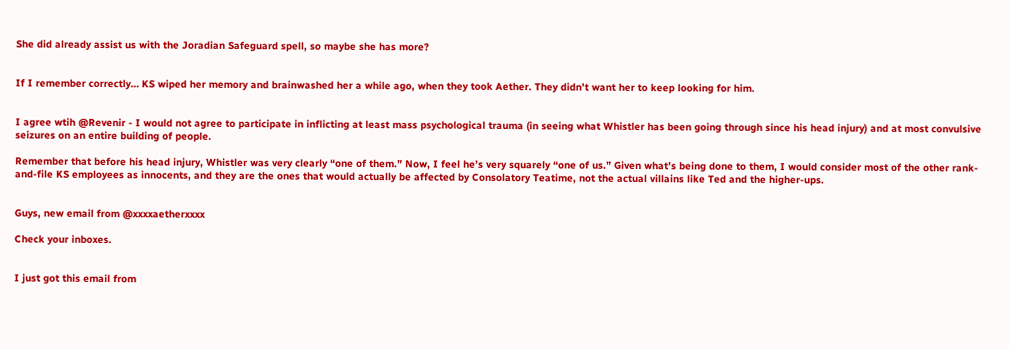She did already assist us with the Joradian Safeguard spell, so maybe she has more?


If I remember correctly… KS wiped her memory and brainwashed her a while ago, when they took Aether. They didn’t want her to keep looking for him.


I agree wtih @Revenir - I would not agree to participate in inflicting at least mass psychological trauma (in seeing what Whistler has been going through since his head injury) and at most convulsive seizures on an entire building of people.

Remember that before his head injury, Whistler was very clearly “one of them.” Now, I feel he’s very squarely “one of us.” Given what’s being done to them, I would consider most of the other rank-and-file KS employees as innocents, and they are the ones that would actually be affected by Consolatory Teatime, not the actual villains like Ted and the higher-ups.


Guys, new email from @xxxxaetherxxxx

Check your inboxes.


I just got this email from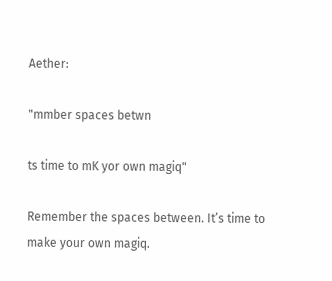Aether:

"mmber spaces betwn

ts time to mK yor own magiq"

Remember the spaces between. It’s time to make your own magiq.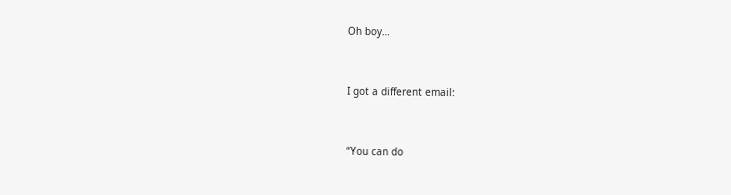Oh boy…


I got a different email:


“You can do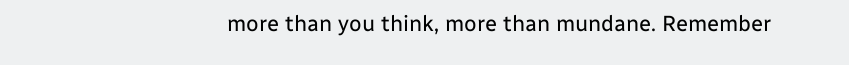more than you think, more than mundane. Remember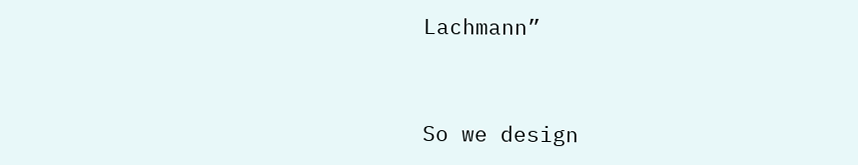Lachmann”


So we design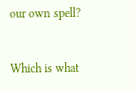our own spell?


Which is what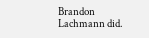Brandon Lachmann did.